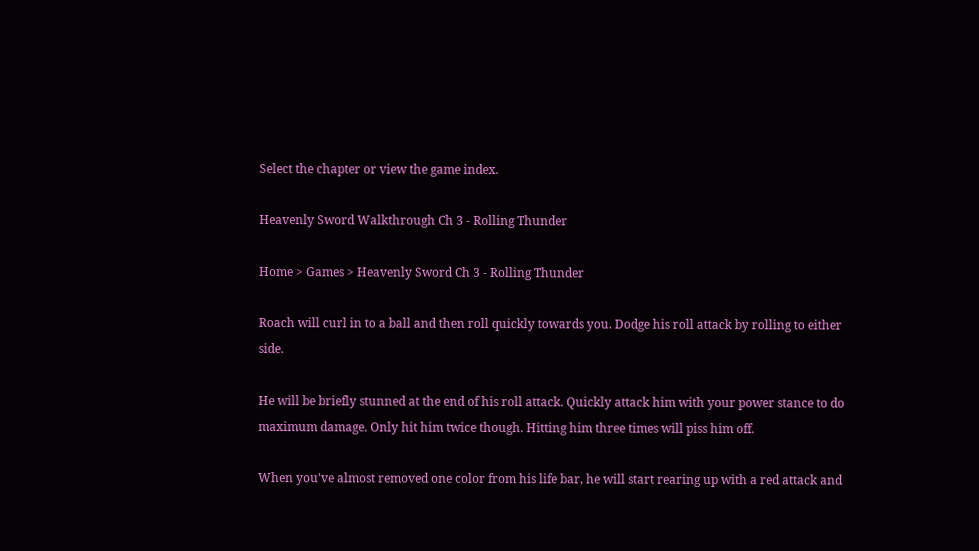Select the chapter or view the game index.

Heavenly Sword Walkthrough Ch 3 - Rolling Thunder

Home > Games > Heavenly Sword Ch 3 - Rolling Thunder

Roach will curl in to a ball and then roll quickly towards you. Dodge his roll attack by rolling to either side.

He will be briefly stunned at the end of his roll attack. Quickly attack him with your power stance to do maximum damage. Only hit him twice though. Hitting him three times will piss him off.

When you've almost removed one color from his life bar, he will start rearing up with a red attack and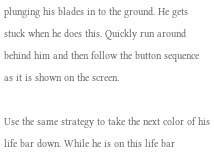plunging his blades in to the ground. He gets stuck when he does this. Quickly run around behind him and then follow the button sequence as it is shown on the screen.

Use the same strategy to take the next color of his life bar down. While he is on this life bar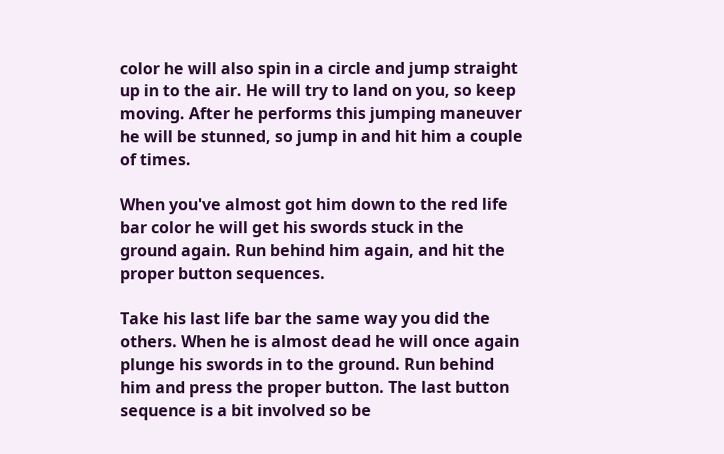color he will also spin in a circle and jump straight up in to the air. He will try to land on you, so keep moving. After he performs this jumping maneuver he will be stunned, so jump in and hit him a couple of times.

When you've almost got him down to the red life bar color he will get his swords stuck in the ground again. Run behind him again, and hit the proper button sequences.

Take his last life bar the same way you did the others. When he is almost dead he will once again plunge his swords in to the ground. Run behind him and press the proper button. The last button sequence is a bit involved so be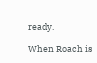ready.

When Roach is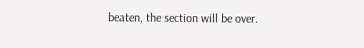beaten, the section will be over.